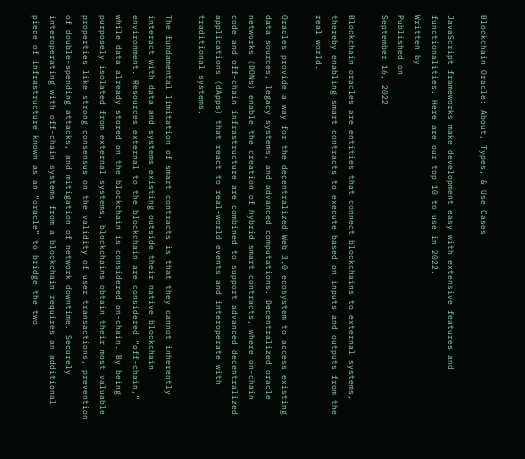Blockchain Oracle: About, Types, & Use Cases

JavaScript frameworks make development easy with extensive features and functionalities. Here are our top 10 to use in 2022.
Written by
Published on
September 16, 2022

Blockchain oracles are entities that connect blockchains to external systems, thereby enabling smart contracts to execute based on inputs and outputs from the real world.

Oracles provide a way for the decentralized Web 3.0 ecosystem to access existing data sources, legacy systems, and advanced computations. Decentralized oracle networks (DONs) enable the creation of hybrid smart contracts, where on-chain code and off-chain infrastructure are combined to support advanced decentralized applications (dApps) that react to real-world events and interoperate with traditional systems.

The fundamental limitation of smart contracts is that they cannot inherently interact with data and systems existing outside their native blockchain environment. Resources external to the blockchain are considered “off-chain,” while data already stored on the blockchain is considered on-chain. By being purposely isolated from external systems, blockchains obtain their most valuable properties like strong consensus on the validity of user transactions, prevention of double-spending attacks, and mitigation of network downtime. Securely interoperating with off-chain systems from a blockchain requires an additional piece of infrastructure known as an “oracle” to bridge the two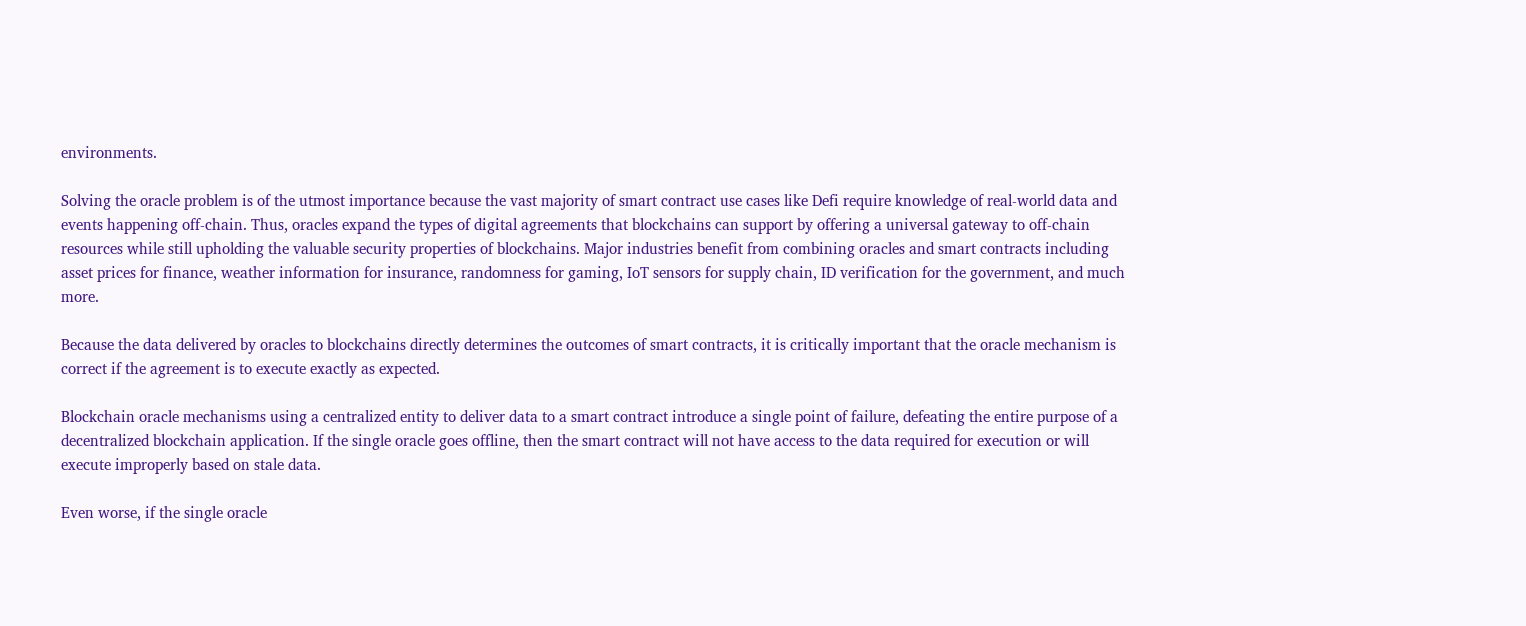environments.

Solving the oracle problem is of the utmost importance because the vast majority of smart contract use cases like Defi require knowledge of real-world data and events happening off-chain. Thus, oracles expand the types of digital agreements that blockchains can support by offering a universal gateway to off-chain resources while still upholding the valuable security properties of blockchains. Major industries benefit from combining oracles and smart contracts including asset prices for finance, weather information for insurance, randomness for gaming, IoT sensors for supply chain, ID verification for the government, and much more.

Because the data delivered by oracles to blockchains directly determines the outcomes of smart contracts, it is critically important that the oracle mechanism is correct if the agreement is to execute exactly as expected.

Blockchain oracle mechanisms using a centralized entity to deliver data to a smart contract introduce a single point of failure, defeating the entire purpose of a decentralized blockchain application. If the single oracle goes offline, then the smart contract will not have access to the data required for execution or will execute improperly based on stale data.

Even worse, if the single oracle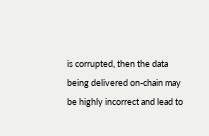is corrupted, then the data being delivered on-chain may be highly incorrect and lead to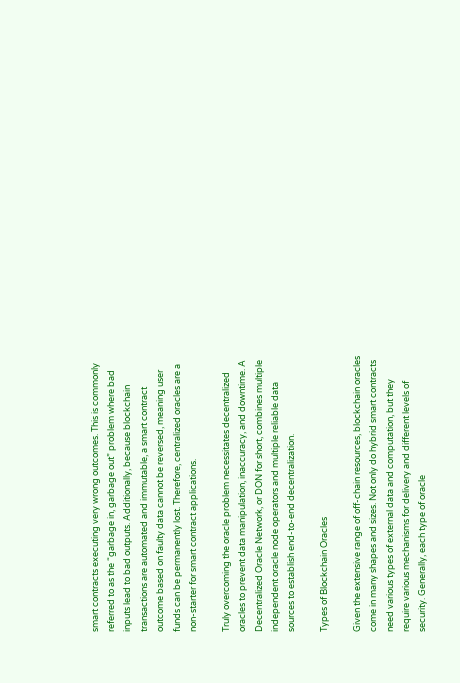smart contracts executing very wrong outcomes. This is commonly referred to as the “garbage in, garbage out” problem where bad inputs lead to bad outputs. Additionally, because blockchain transactions are automated and immutable, a smart contract outcome based on faulty data cannot be reversed, meaning user funds can be permanently lost. Therefore, centralized oracles are a non-starter for smart contract applications.

Truly overcoming the oracle problem necessitates decentralized oracles to prevent data manipulation, inaccuracy, and downtime. A Decentralized Oracle Network, or DON for short, combines multiple independent oracle node operators and multiple reliable data sources to establish end-to-end decentralization.

Types of Blockchain Oracles

Given the extensive range of off-chain resources, blockchain oracles come in many shapes and sizes. Not only do hybrid smart contracts need various types of external data and computation, but they require various mechanisms for delivery and different levels of security. Generally, each type of oracle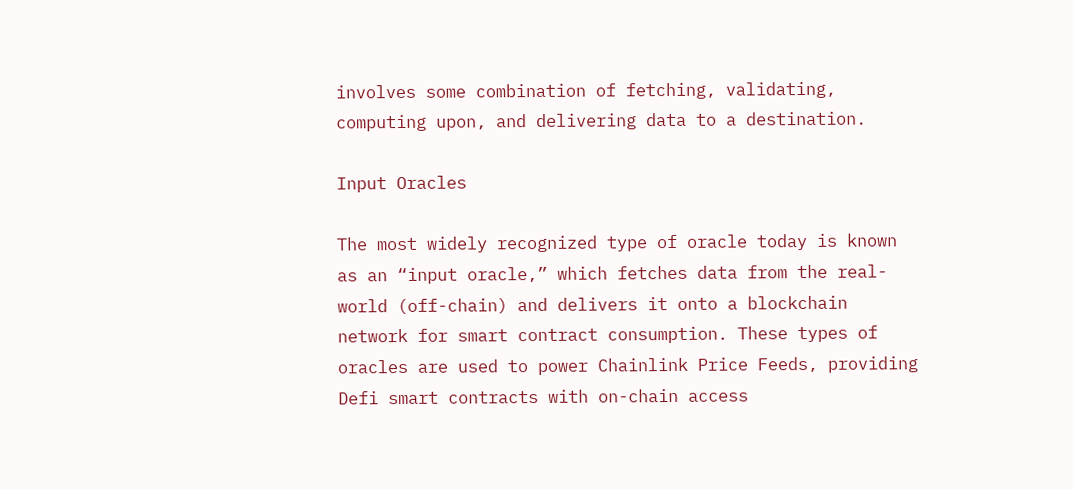involves some combination of fetching, validating, computing upon, and delivering data to a destination.

Input Oracles

The most widely recognized type of oracle today is known as an “input oracle,” which fetches data from the real-world (off-chain) and delivers it onto a blockchain network for smart contract consumption. These types of oracles are used to power Chainlink Price Feeds, providing Defi smart contracts with on-chain access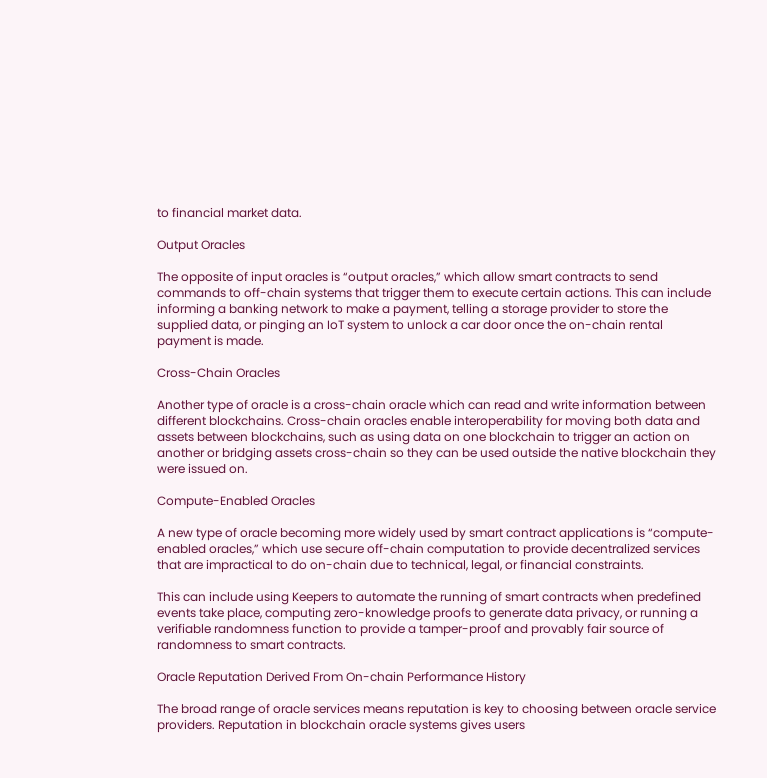to financial market data.

Output Oracles

The opposite of input oracles is “output oracles,” which allow smart contracts to send commands to off-chain systems that trigger them to execute certain actions. This can include informing a banking network to make a payment, telling a storage provider to store the supplied data, or pinging an IoT system to unlock a car door once the on-chain rental payment is made.

Cross-Chain Oracles

Another type of oracle is a cross-chain oracle which can read and write information between different blockchains. Cross-chain oracles enable interoperability for moving both data and assets between blockchains, such as using data on one blockchain to trigger an action on another or bridging assets cross-chain so they can be used outside the native blockchain they were issued on.

Compute-Enabled Oracles

A new type of oracle becoming more widely used by smart contract applications is “compute-enabled oracles,” which use secure off-chain computation to provide decentralized services that are impractical to do on-chain due to technical, legal, or financial constraints.

This can include using Keepers to automate the running of smart contracts when predefined events take place, computing zero-knowledge proofs to generate data privacy, or running a verifiable randomness function to provide a tamper-proof and provably fair source of randomness to smart contracts.

Oracle Reputation Derived From On-chain Performance History

The broad range of oracle services means reputation is key to choosing between oracle service providers. Reputation in blockchain oracle systems gives users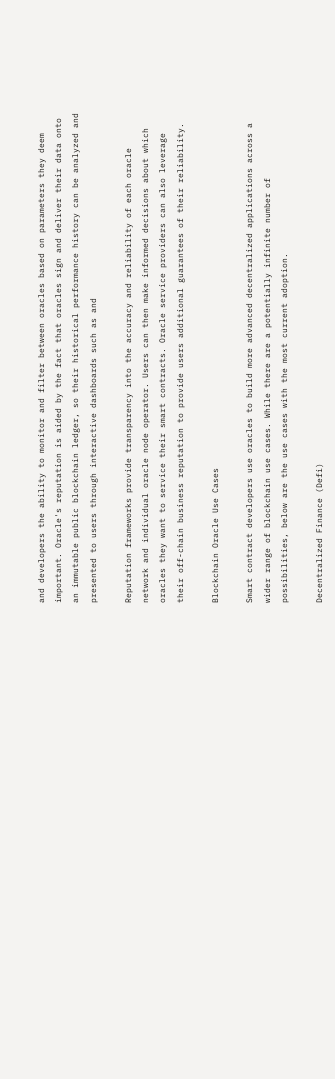and developers the ability to monitor and filter between oracles based on parameters they deem important. Oracle's reputation is aided by the fact that oracles sign and deliver their data onto an immutable public blockchain ledger, so their historical performance history can be analyzed and presented to users through interactive dashboards such as and

Reputation frameworks provide transparency into the accuracy and reliability of each oracle network and individual oracle node operator. Users can then make informed decisions about which oracles they want to service their smart contracts. Oracle service providers can also leverage their off-chain business reputation to provide users additional guarantees of their reliability.

Blockchain Oracle Use Cases

Smart contract developers use oracles to build more advanced decentralized applications across a wider range of blockchain use cases. While there are a potentially infinite number of possibilities, below are the use cases with the most current adoption.

Decentralized Finance (Defi)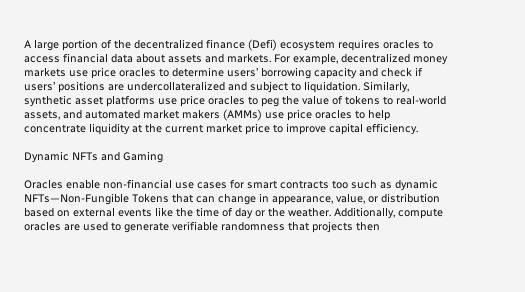A large portion of the decentralized finance (Defi) ecosystem requires oracles to access financial data about assets and markets. For example, decentralized money markets use price oracles to determine users’ borrowing capacity and check if users’ positions are undercollateralized and subject to liquidation. Similarly, synthetic asset platforms use price oracles to peg the value of tokens to real-world assets, and automated market makers (AMMs) use price oracles to help concentrate liquidity at the current market price to improve capital efficiency.

Dynamic NFTs and Gaming

Oracles enable non-financial use cases for smart contracts too such as dynamic NFTs—Non-Fungible Tokens that can change in appearance, value, or distribution based on external events like the time of day or the weather. Additionally, compute oracles are used to generate verifiable randomness that projects then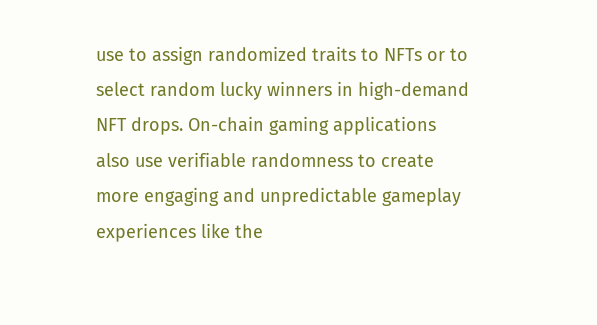use to assign randomized traits to NFTs or to select random lucky winners in high-demand NFT drops. On-chain gaming applications also use verifiable randomness to create more engaging and unpredictable gameplay experiences like the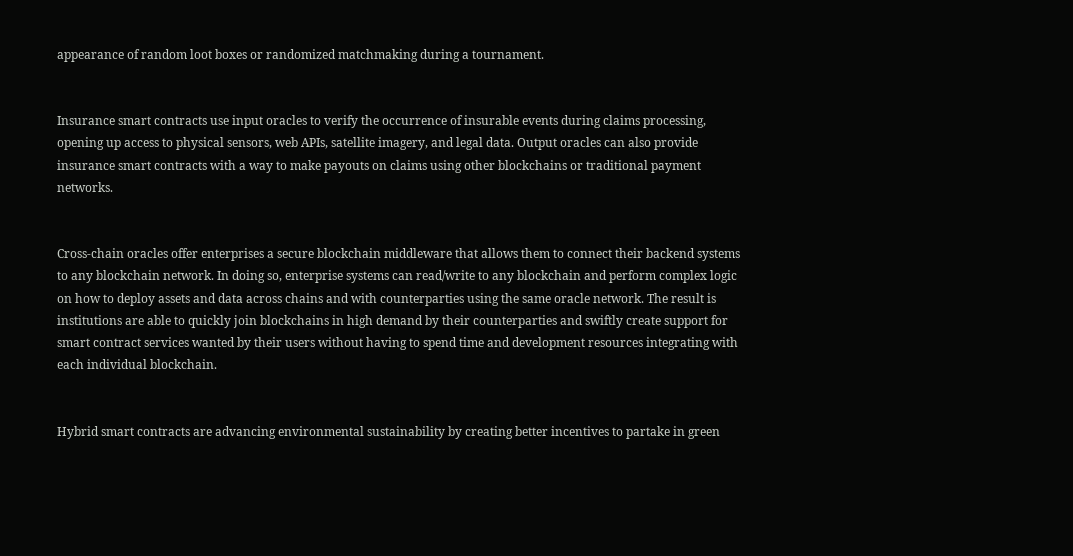appearance of random loot boxes or randomized matchmaking during a tournament.


Insurance smart contracts use input oracles to verify the occurrence of insurable events during claims processing, opening up access to physical sensors, web APIs, satellite imagery, and legal data. Output oracles can also provide insurance smart contracts with a way to make payouts on claims using other blockchains or traditional payment networks.


Cross-chain oracles offer enterprises a secure blockchain middleware that allows them to connect their backend systems to any blockchain network. In doing so, enterprise systems can read/write to any blockchain and perform complex logic on how to deploy assets and data across chains and with counterparties using the same oracle network. The result is institutions are able to quickly join blockchains in high demand by their counterparties and swiftly create support for smart contract services wanted by their users without having to spend time and development resources integrating with each individual blockchain.


Hybrid smart contracts are advancing environmental sustainability by creating better incentives to partake in green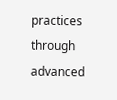practices through advanced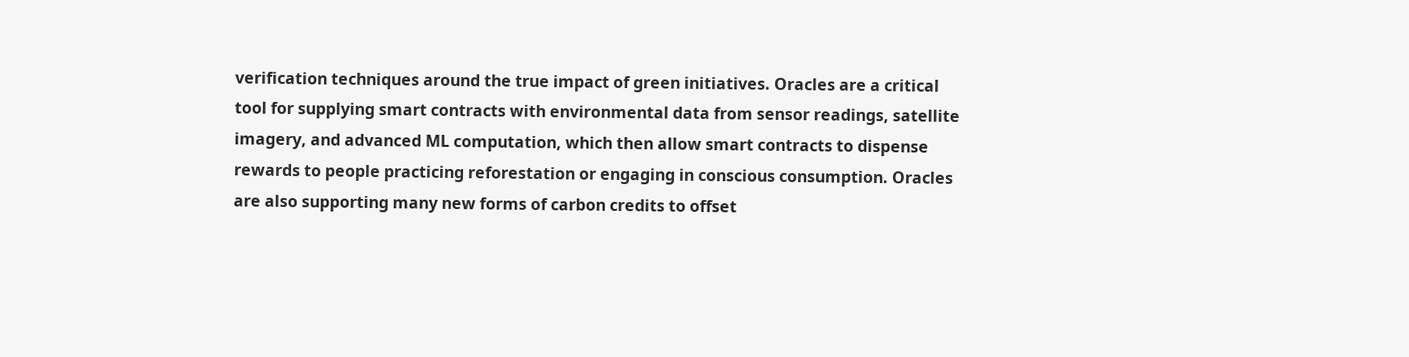verification techniques around the true impact of green initiatives. Oracles are a critical tool for supplying smart contracts with environmental data from sensor readings, satellite imagery, and advanced ML computation, which then allow smart contracts to dispense rewards to people practicing reforestation or engaging in conscious consumption. Oracles are also supporting many new forms of carbon credits to offset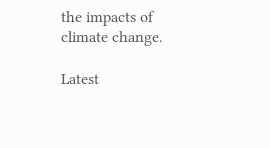the impacts of climate change.

Latest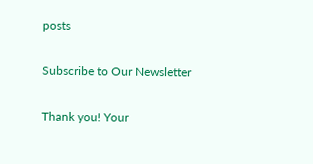posts

Subscribe to Our Newsletter

Thank you! Your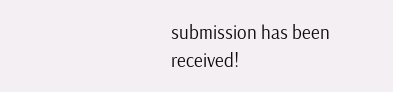submission has been received!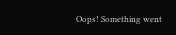Oops! Something went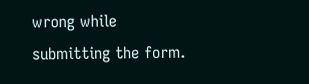wrong while submitting the form.